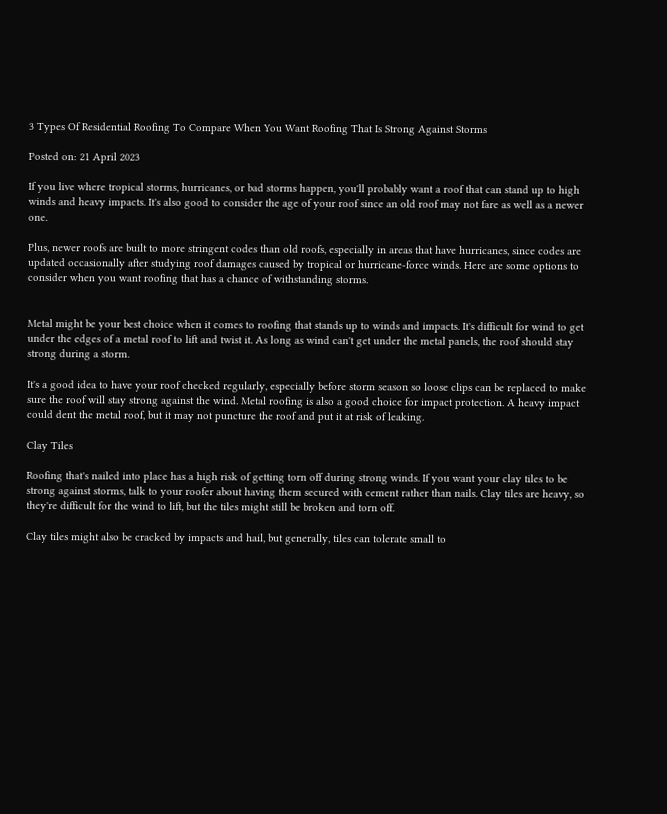3 Types Of Residential Roofing To Compare When You Want Roofing That Is Strong Against Storms

Posted on: 21 April 2023

If you live where tropical storms, hurricanes, or bad storms happen, you'll probably want a roof that can stand up to high winds and heavy impacts. It's also good to consider the age of your roof since an old roof may not fare as well as a newer one.

Plus, newer roofs are built to more stringent codes than old roofs, especially in areas that have hurricanes, since codes are updated occasionally after studying roof damages caused by tropical or hurricane-force winds. Here are some options to consider when you want roofing that has a chance of withstanding storms.


Metal might be your best choice when it comes to roofing that stands up to winds and impacts. It's difficult for wind to get under the edges of a metal roof to lift and twist it. As long as wind can't get under the metal panels, the roof should stay strong during a storm.

It's a good idea to have your roof checked regularly, especially before storm season so loose clips can be replaced to make sure the roof will stay strong against the wind. Metal roofing is also a good choice for impact protection. A heavy impact could dent the metal roof, but it may not puncture the roof and put it at risk of leaking.

Clay Tiles

Roofing that's nailed into place has a high risk of getting torn off during strong winds. If you want your clay tiles to be strong against storms, talk to your roofer about having them secured with cement rather than nails. Clay tiles are heavy, so they're difficult for the wind to lift, but the tiles might still be broken and torn off.

Clay tiles might also be cracked by impacts and hail, but generally, tiles can tolerate small to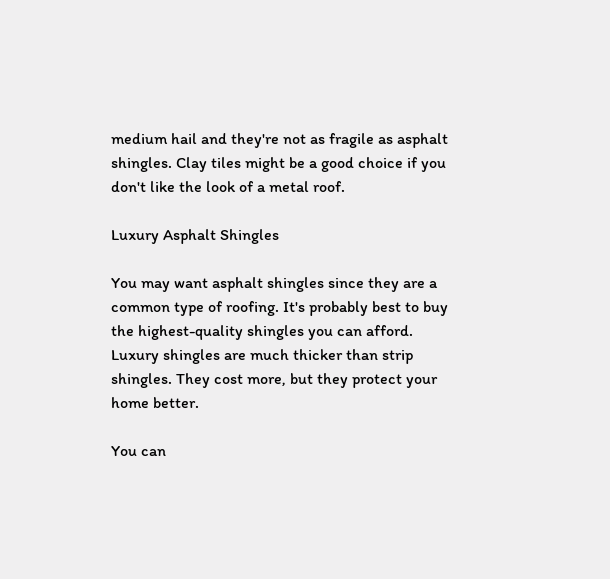medium hail and they're not as fragile as asphalt shingles. Clay tiles might be a good choice if you don't like the look of a metal roof.

Luxury Asphalt Shingles

You may want asphalt shingles since they are a common type of roofing. It's probably best to buy the highest-quality shingles you can afford. Luxury shingles are much thicker than strip shingles. They cost more, but they protect your home better.

You can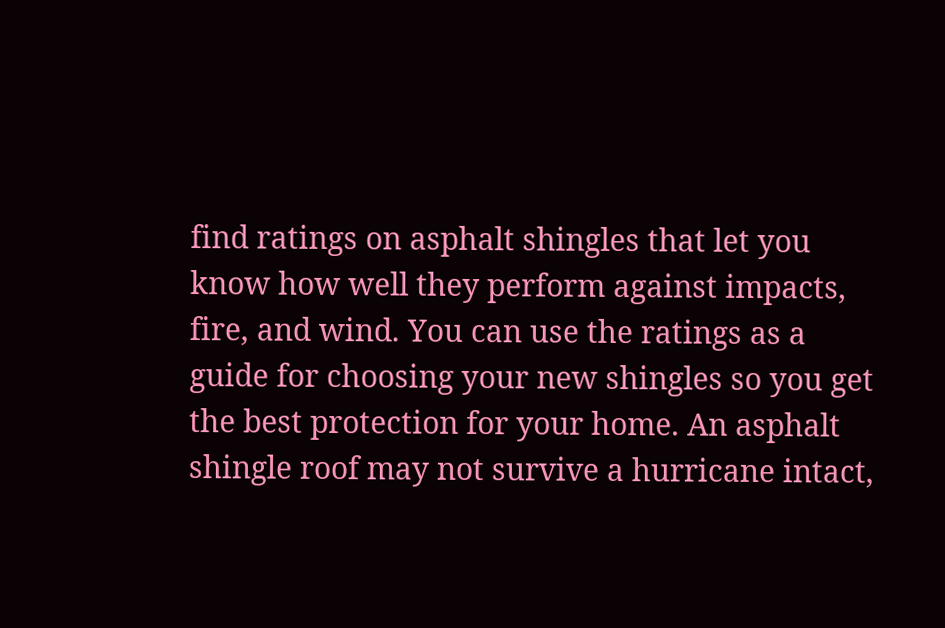find ratings on asphalt shingles that let you know how well they perform against impacts, fire, and wind. You can use the ratings as a guide for choosing your new shingles so you get the best protection for your home. An asphalt shingle roof may not survive a hurricane intact,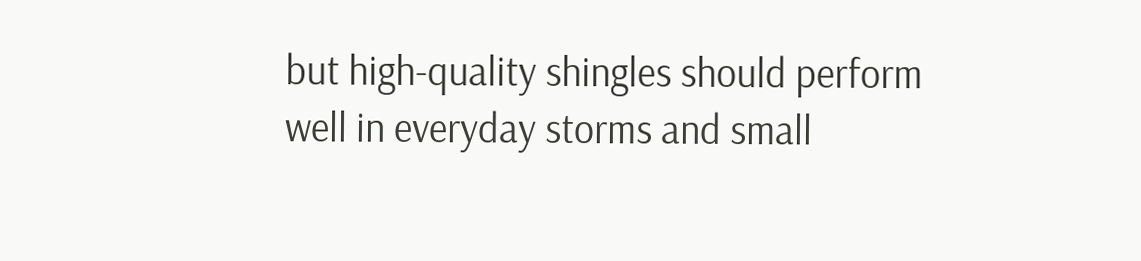but high-quality shingles should perform well in everyday storms and small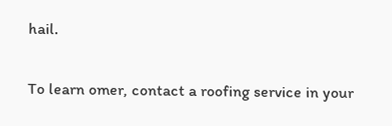hail.

To learn omer, contact a roofing service in your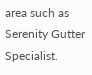area such as Serenity Gutter Specialist.